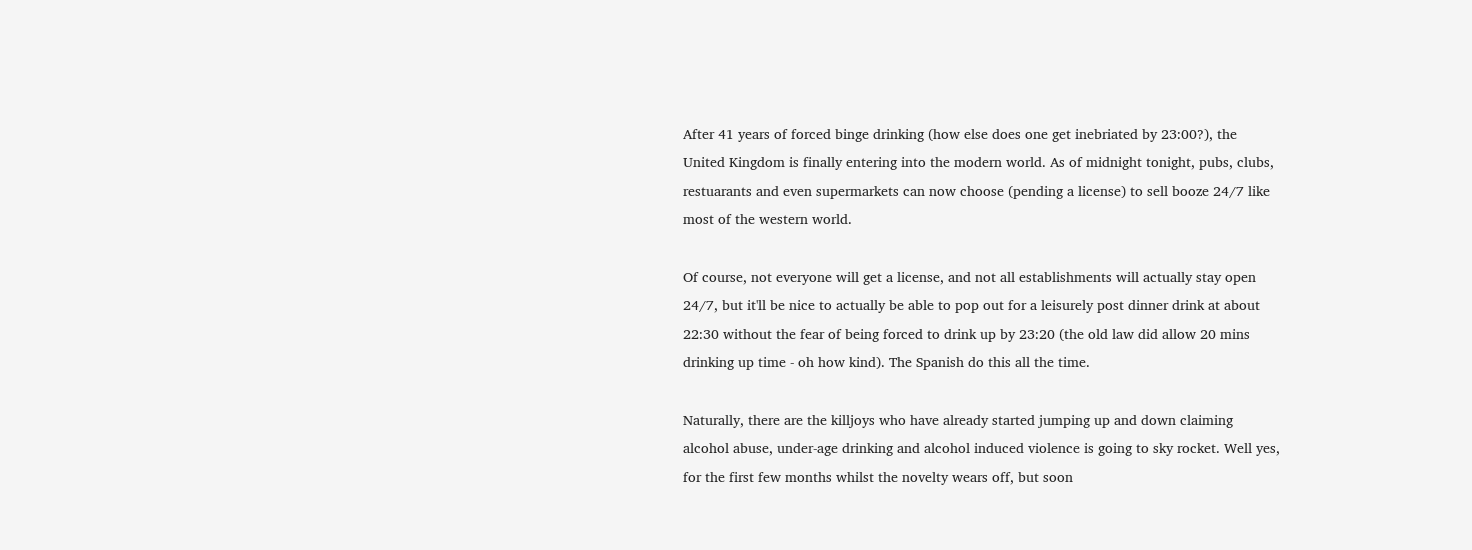After 41 years of forced binge drinking (how else does one get inebriated by 23:00?), the United Kingdom is finally entering into the modern world. As of midnight tonight, pubs, clubs, restuarants and even supermarkets can now choose (pending a license) to sell booze 24/7 like most of the western world.

Of course, not everyone will get a license, and not all establishments will actually stay open 24/7, but it'll be nice to actually be able to pop out for a leisurely post dinner drink at about 22:30 without the fear of being forced to drink up by 23:20 (the old law did allow 20 mins drinking up time - oh how kind). The Spanish do this all the time.

Naturally, there are the killjoys who have already started jumping up and down claiming alcohol abuse, under-age drinking and alcohol induced violence is going to sky rocket. Well yes, for the first few months whilst the novelty wears off, but soon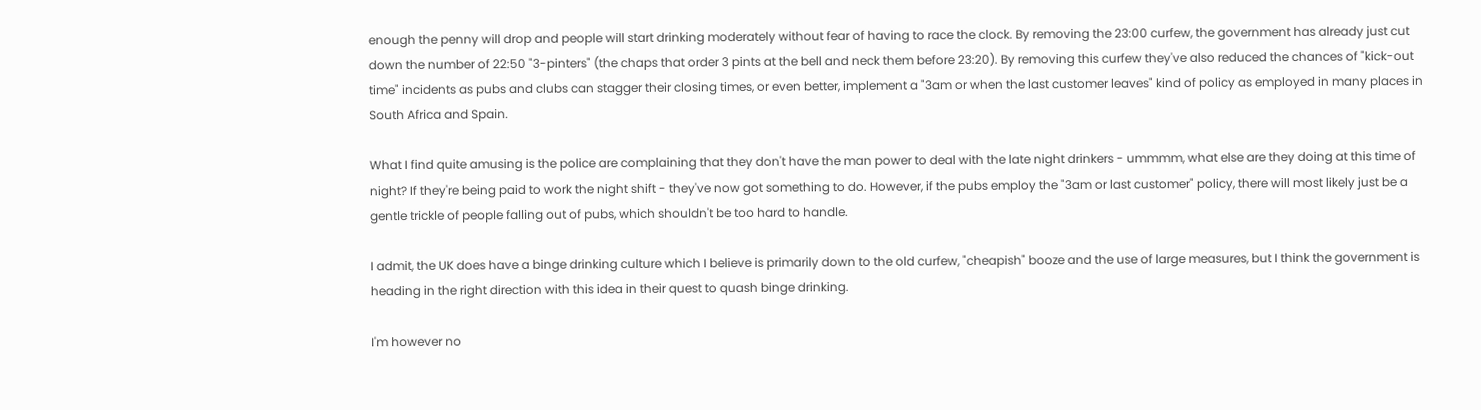enough the penny will drop and people will start drinking moderately without fear of having to race the clock. By removing the 23:00 curfew, the government has already just cut down the number of 22:50 "3-pinters" (the chaps that order 3 pints at the bell and neck them before 23:20). By removing this curfew they've also reduced the chances of "kick-out time" incidents as pubs and clubs can stagger their closing times, or even better, implement a "3am or when the last customer leaves" kind of policy as employed in many places in South Africa and Spain.

What I find quite amusing is the police are complaining that they don't have the man power to deal with the late night drinkers - ummmm, what else are they doing at this time of night? If they're being paid to work the night shift - they've now got something to do. However, if the pubs employ the "3am or last customer" policy, there will most likely just be a gentle trickle of people falling out of pubs, which shouldn't be too hard to handle.

I admit, the UK does have a binge drinking culture which I believe is primarily down to the old curfew, "cheapish" booze and the use of large measures, but I think the government is heading in the right direction with this idea in their quest to quash binge drinking.

I'm however no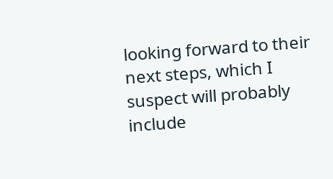looking forward to their next steps, which I suspect will probably include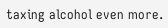taxing alcohol even more.